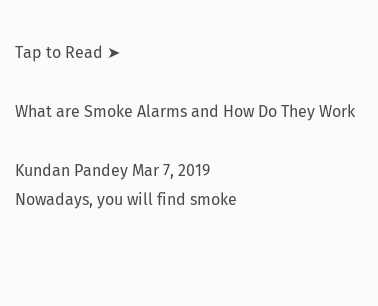Tap to Read ➤

What are Smoke Alarms and How Do They Work

Kundan Pandey Mar 7, 2019
Nowadays, you will find smoke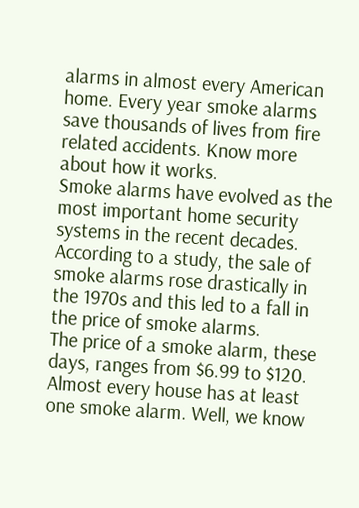alarms in almost every American home. Every year smoke alarms save thousands of lives from fire related accidents. Know more about how it works.
Smoke alarms have evolved as the most important home security systems in the recent decades. According to a study, the sale of smoke alarms rose drastically in the 1970s and this led to a fall in the price of smoke alarms.
The price of a smoke alarm, these days, ranges from $6.99 to $120. Almost every house has at least one smoke alarm. Well, we know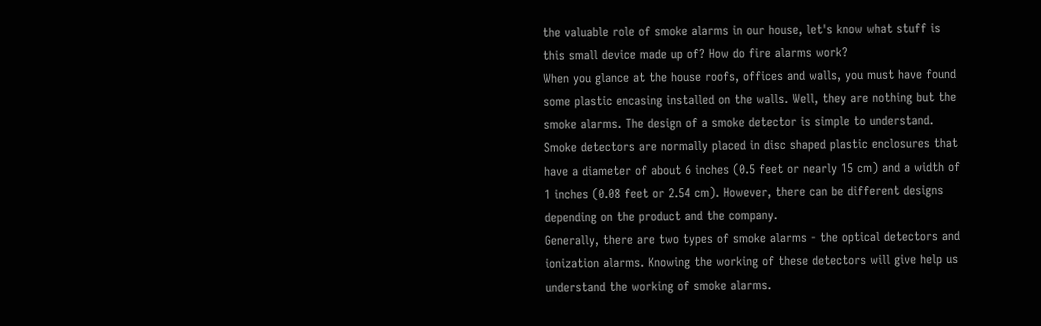the valuable role of smoke alarms in our house, let's know what stuff is this small device made up of? How do fire alarms work?
When you glance at the house roofs, offices and walls, you must have found some plastic encasing installed on the walls. Well, they are nothing but the smoke alarms. The design of a smoke detector is simple to understand.
Smoke detectors are normally placed in disc shaped plastic enclosures that have a diameter of about 6 inches (0.5 feet or nearly 15 cm) and a width of 1 inches (0.08 feet or 2.54 cm). However, there can be different designs depending on the product and the company.
Generally, there are two types of smoke alarms - the optical detectors and ionization alarms. Knowing the working of these detectors will give help us understand the working of smoke alarms.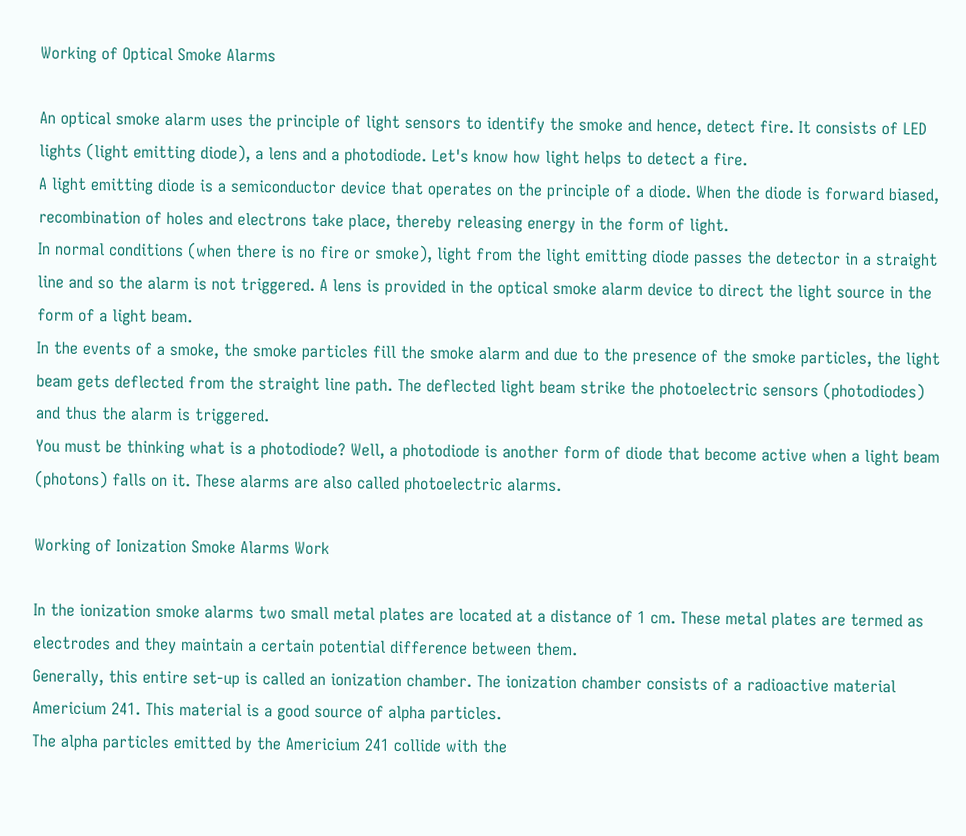Working of Optical Smoke Alarms

An optical smoke alarm uses the principle of light sensors to identify the smoke and hence, detect fire. It consists of LED lights (light emitting diode), a lens and a photodiode. Let's know how light helps to detect a fire.
A light emitting diode is a semiconductor device that operates on the principle of a diode. When the diode is forward biased, recombination of holes and electrons take place, thereby releasing energy in the form of light.
In normal conditions (when there is no fire or smoke), light from the light emitting diode passes the detector in a straight line and so the alarm is not triggered. A lens is provided in the optical smoke alarm device to direct the light source in the form of a light beam.
In the events of a smoke, the smoke particles fill the smoke alarm and due to the presence of the smoke particles, the light beam gets deflected from the straight line path. The deflected light beam strike the photoelectric sensors (photodiodes) and thus the alarm is triggered.
You must be thinking what is a photodiode? Well, a photodiode is another form of diode that become active when a light beam (photons) falls on it. These alarms are also called photoelectric alarms.

Working of Ionization Smoke Alarms Work

In the ionization smoke alarms two small metal plates are located at a distance of 1 cm. These metal plates are termed as electrodes and they maintain a certain potential difference between them.
Generally, this entire set-up is called an ionization chamber. The ionization chamber consists of a radioactive material Americium 241. This material is a good source of alpha particles.
The alpha particles emitted by the Americium 241 collide with the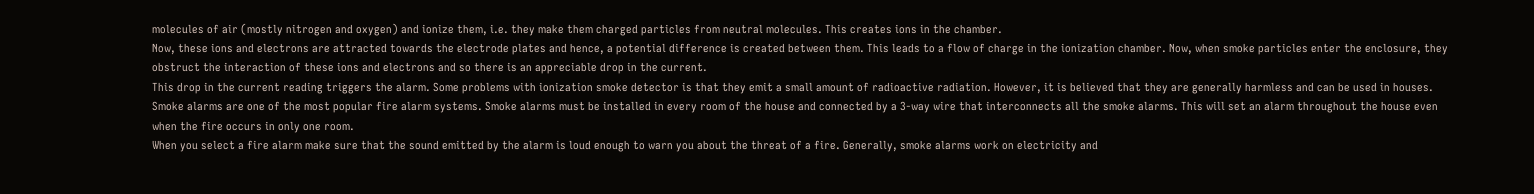molecules of air (mostly nitrogen and oxygen) and ionize them, i.e. they make them charged particles from neutral molecules. This creates ions in the chamber.
Now, these ions and electrons are attracted towards the electrode plates and hence, a potential difference is created between them. This leads to a flow of charge in the ionization chamber. Now, when smoke particles enter the enclosure, they obstruct the interaction of these ions and electrons and so there is an appreciable drop in the current.
This drop in the current reading triggers the alarm. Some problems with ionization smoke detector is that they emit a small amount of radioactive radiation. However, it is believed that they are generally harmless and can be used in houses.
Smoke alarms are one of the most popular fire alarm systems. Smoke alarms must be installed in every room of the house and connected by a 3-way wire that interconnects all the smoke alarms. This will set an alarm throughout the house even when the fire occurs in only one room.
When you select a fire alarm make sure that the sound emitted by the alarm is loud enough to warn you about the threat of a fire. Generally, smoke alarms work on electricity and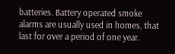batteries. Battery operated smoke alarms are usually used in homes, that last for over a period of one year.